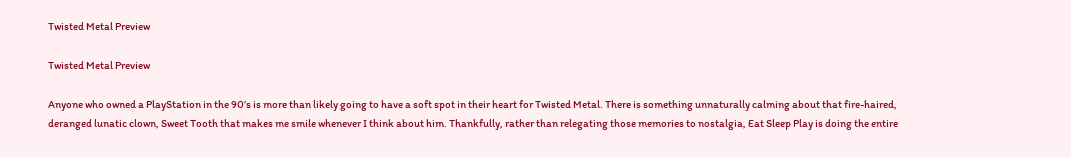Twisted Metal Preview

Twisted Metal Preview

Anyone who owned a PlayStation in the 90’s is more than likely going to have a soft spot in their heart for Twisted Metal. There is something unnaturally calming about that fire-haired, deranged lunatic clown, Sweet Tooth that makes me smile whenever I think about him. Thankfully, rather than relegating those memories to nostalgia, Eat Sleep Play is doing the entire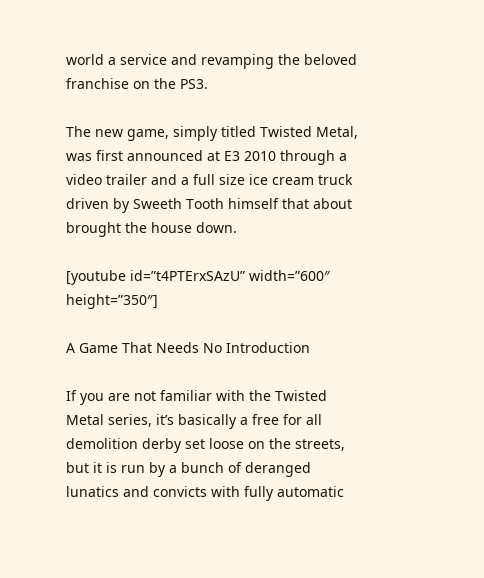world a service and revamping the beloved franchise on the PS3.

The new game, simply titled Twisted Metal, was first announced at E3 2010 through a video trailer and a full size ice cream truck driven by Sweeth Tooth himself that about brought the house down.

[youtube id=”t4PTErxSAzU” width=”600″ height=”350″]

A Game That Needs No Introduction

If you are not familiar with the Twisted Metal series, it’s basically a free for all demolition derby set loose on the streets, but it is run by a bunch of deranged lunatics and convicts with fully automatic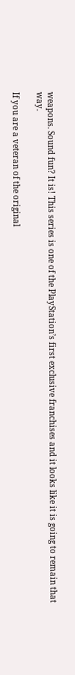weapons. Sound fun? It is! This series is one of the PlayStation’s first exclusive franchises and it looks like it is going to remain that way.

If you are a veteran of the original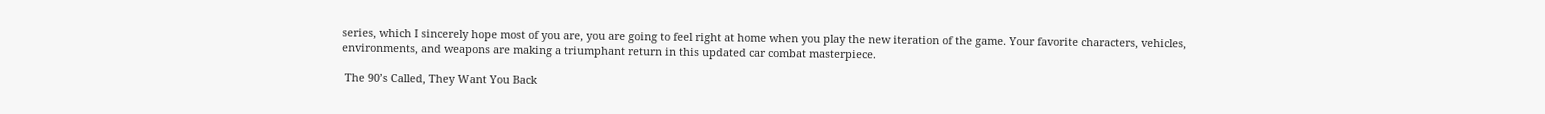series, which I sincerely hope most of you are, you are going to feel right at home when you play the new iteration of the game. Your favorite characters, vehicles, environments, and weapons are making a triumphant return in this updated car combat masterpiece.

 The 90’s Called, They Want You Back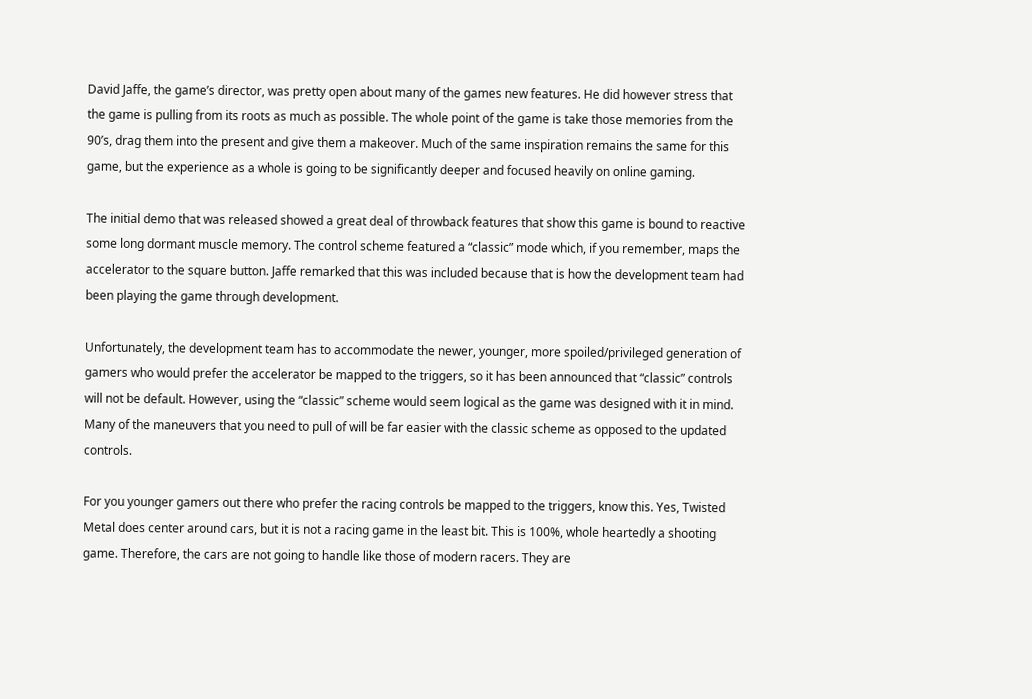David Jaffe, the game’s director, was pretty open about many of the games new features. He did however stress that the game is pulling from its roots as much as possible. The whole point of the game is take those memories from the 90’s, drag them into the present and give them a makeover. Much of the same inspiration remains the same for this game, but the experience as a whole is going to be significantly deeper and focused heavily on online gaming.

The initial demo that was released showed a great deal of throwback features that show this game is bound to reactive some long dormant muscle memory. The control scheme featured a “classic” mode which, if you remember, maps the accelerator to the square button. Jaffe remarked that this was included because that is how the development team had been playing the game through development.

Unfortunately, the development team has to accommodate the newer, younger, more spoiled/privileged generation of gamers who would prefer the accelerator be mapped to the triggers, so it has been announced that “classic” controls will not be default. However, using the “classic” scheme would seem logical as the game was designed with it in mind. Many of the maneuvers that you need to pull of will be far easier with the classic scheme as opposed to the updated controls.

For you younger gamers out there who prefer the racing controls be mapped to the triggers, know this. Yes, Twisted Metal does center around cars, but it is not a racing game in the least bit. This is 100%, whole heartedly a shooting game. Therefore, the cars are not going to handle like those of modern racers. They are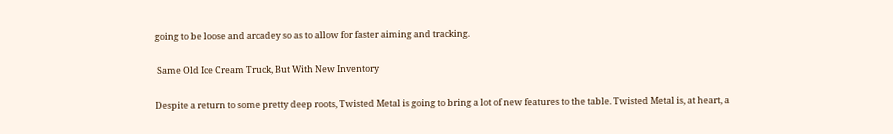going to be loose and arcadey so as to allow for faster aiming and tracking.

 Same Old Ice Cream Truck, But With New Inventory

Despite a return to some pretty deep roots, Twisted Metal is going to bring a lot of new features to the table. Twisted Metal is, at heart, a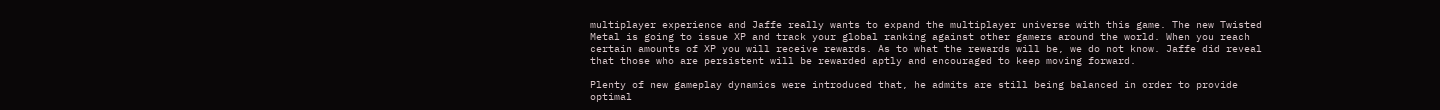multiplayer experience and Jaffe really wants to expand the multiplayer universe with this game. The new Twisted Metal is going to issue XP and track your global ranking against other gamers around the world. When you reach certain amounts of XP you will receive rewards. As to what the rewards will be, we do not know. Jaffe did reveal that those who are persistent will be rewarded aptly and encouraged to keep moving forward.

Plenty of new gameplay dynamics were introduced that, he admits are still being balanced in order to provide optimal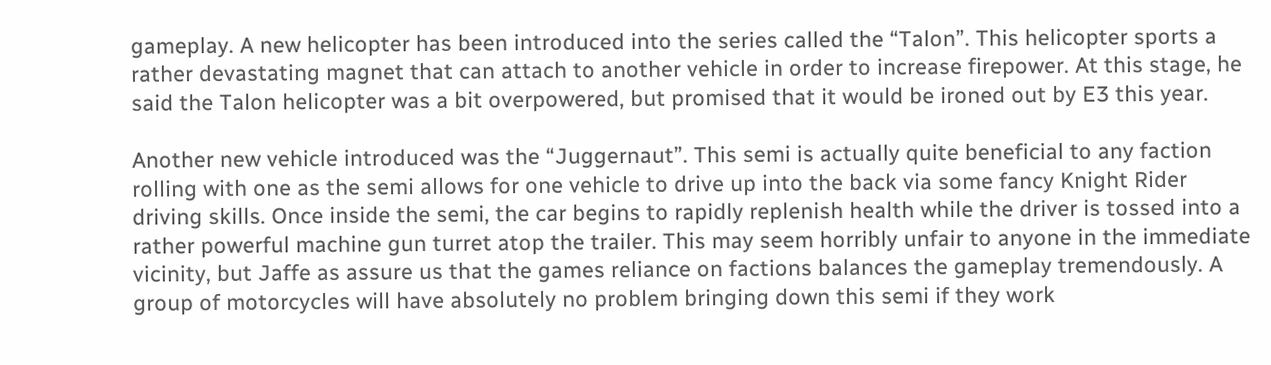gameplay. A new helicopter has been introduced into the series called the “Talon”. This helicopter sports a rather devastating magnet that can attach to another vehicle in order to increase firepower. At this stage, he said the Talon helicopter was a bit overpowered, but promised that it would be ironed out by E3 this year.

Another new vehicle introduced was the “Juggernaut”. This semi is actually quite beneficial to any faction rolling with one as the semi allows for one vehicle to drive up into the back via some fancy Knight Rider driving skills. Once inside the semi, the car begins to rapidly replenish health while the driver is tossed into a rather powerful machine gun turret atop the trailer. This may seem horribly unfair to anyone in the immediate vicinity, but Jaffe as assure us that the games reliance on factions balances the gameplay tremendously. A group of motorcycles will have absolutely no problem bringing down this semi if they work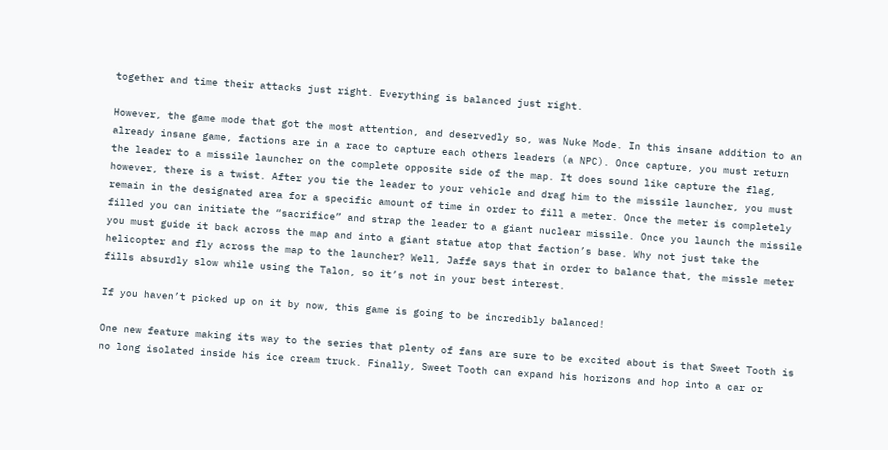together and time their attacks just right. Everything is balanced just right.

However, the game mode that got the most attention, and deservedly so, was Nuke Mode. In this insane addition to an already insane game, factions are in a race to capture each others leaders (a NPC). Once capture, you must return the leader to a missile launcher on the complete opposite side of the map. It does sound like capture the flag, however, there is a twist. After you tie the leader to your vehicle and drag him to the missile launcher, you must remain in the designated area for a specific amount of time in order to fill a meter. Once the meter is completely filled you can initiate the “sacrifice” and strap the leader to a giant nuclear missile. Once you launch the missile you must guide it back across the map and into a giant statue atop that faction’s base. Why not just take the helicopter and fly across the map to the launcher? Well, Jaffe says that in order to balance that, the missle meter fills absurdly slow while using the Talon, so it’s not in your best interest.

If you haven’t picked up on it by now, this game is going to be incredibly balanced!

One new feature making its way to the series that plenty of fans are sure to be excited about is that Sweet Tooth is no long isolated inside his ice cream truck. Finally, Sweet Tooth can expand his horizons and hop into a car or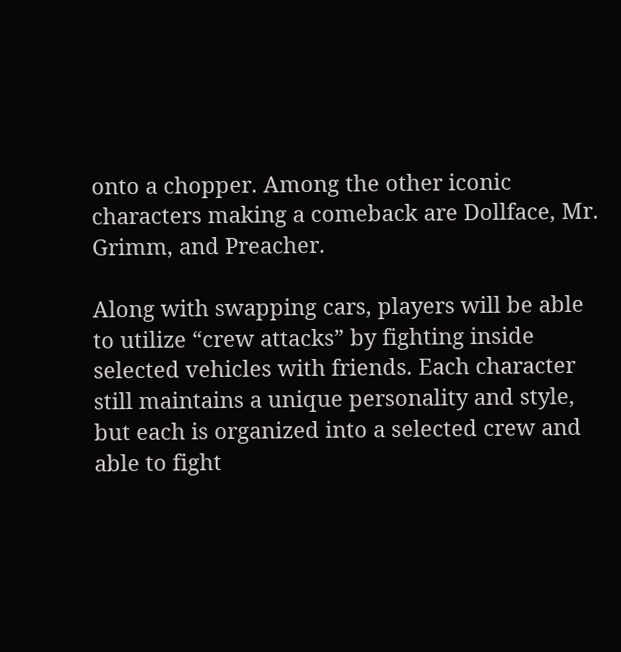onto a chopper. Among the other iconic characters making a comeback are Dollface, Mr. Grimm, and Preacher.

Along with swapping cars, players will be able to utilize “crew attacks” by fighting inside selected vehicles with friends. Each character still maintains a unique personality and style, but each is organized into a selected crew and able to fight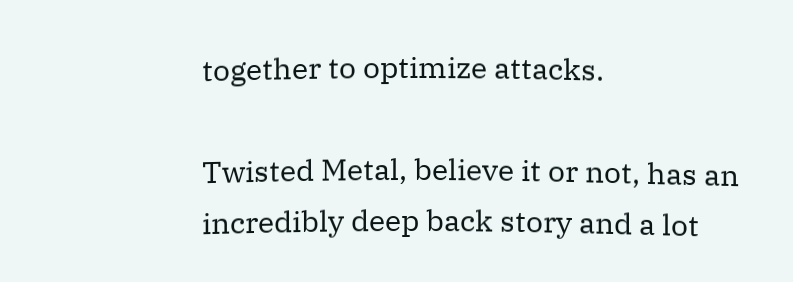together to optimize attacks.

Twisted Metal, believe it or not, has an incredibly deep back story and a lot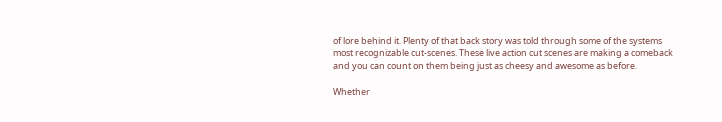of lore behind it. Plenty of that back story was told through some of the systems most recognizable cut-scenes. These live action cut scenes are making a comeback and you can count on them being just as cheesy and awesome as before.

Whether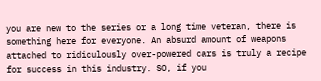you are new to the series or a long time veteran, there is something here for everyone. An absurd amount of weapons attached to ridiculously over-powered cars is truly a recipe for success in this industry. SO, if you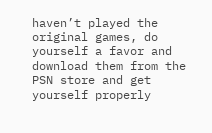haven’t played the original games, do yourself a favor and download them from the PSN store and get yourself properly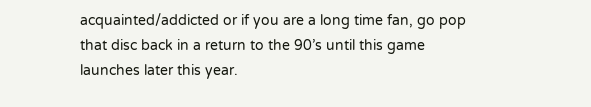acquainted/addicted or if you are a long time fan, go pop that disc back in a return to the 90’s until this game launches later this year.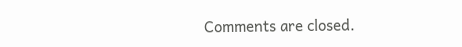Comments are closed.